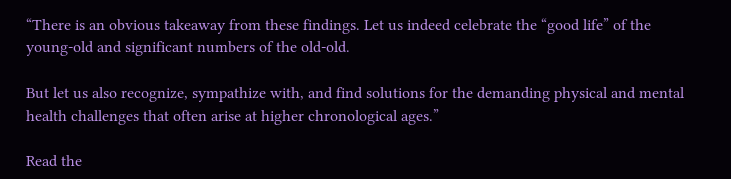“There is an obvious takeaway from these findings. Let us indeed celebrate the “good life” of the young-old and significant numbers of the old-old.

But let us also recognize, sympathize with, and find solutions for the demanding physical and mental health challenges that often arise at higher chronological ages.”

Read the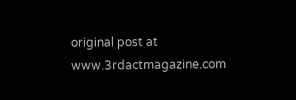original post at www.3rdactmagazine.com